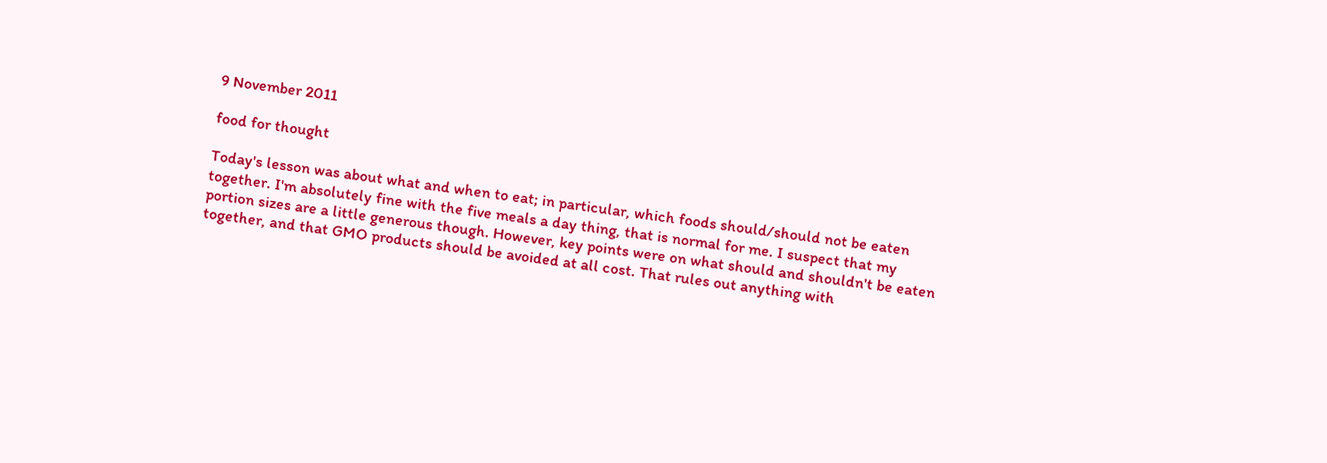9 November 2011

food for thought

Today's lesson was about what and when to eat; in particular, which foods should/should not be eaten together. I'm absolutely fine with the five meals a day thing, that is normal for me. I suspect that my portion sizes are a little generous though. However, key points were on what should and shouldn't be eaten together, and that GMO products should be avoided at all cost. That rules out anything with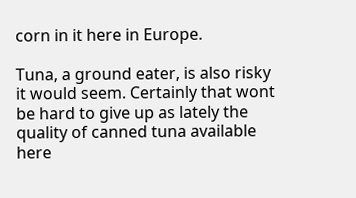corn in it here in Europe.

Tuna, a ground eater, is also risky it would seem. Certainly that wont be hard to give up as lately the quality of canned tuna available here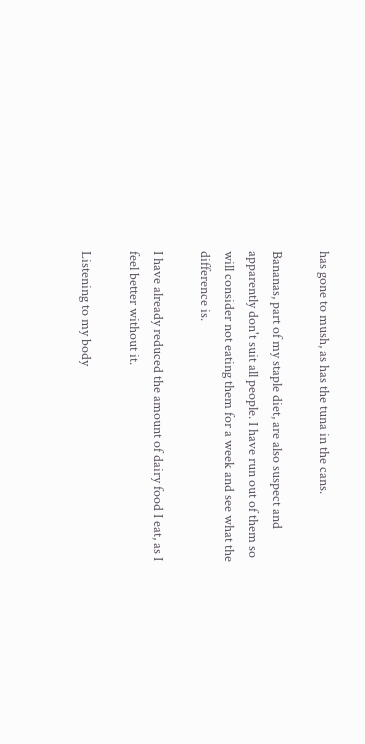has gone to mush, as has the tuna in the cans.

Bananas, part of my staple diet, are also suspect and apparently don't suit all people. I have run out of them so will consider not eating them for a week and see what the difference is.

I have already reduced the amount of dairy food I eat, as I feel better without it.

Listening to my body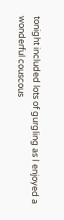tonight included lots of gurgling as I enjoyed a wonderful couscous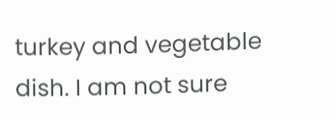turkey and vegetable dish. I am not sure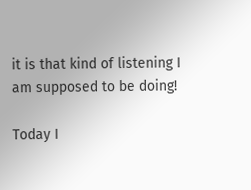it is that kind of listening I am supposed to be doing!

Today I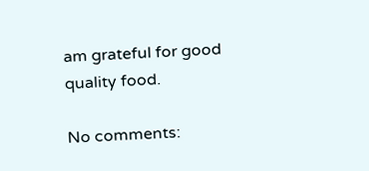am grateful for good quality food.

No comments: